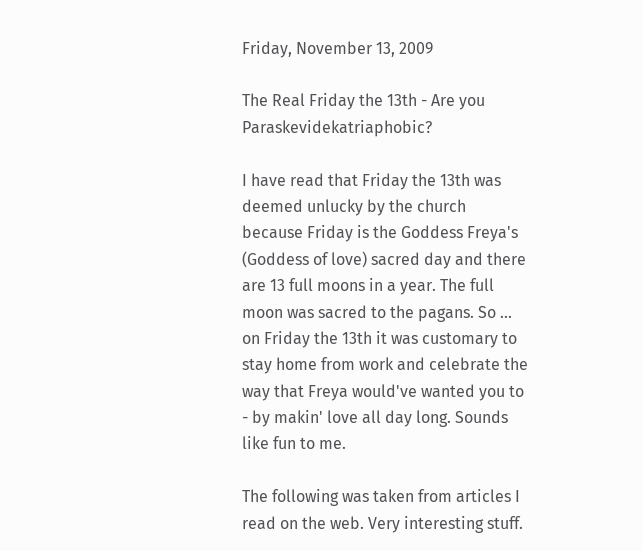Friday, November 13, 2009

The Real Friday the 13th - Are you Paraskevidekatriaphobic?

I have read that Friday the 13th was deemed unlucky by the church because Friday is the Goddess Freya's (Goddess of love) sacred day and there are 13 full moons in a year. The full moon was sacred to the pagans. So ... on Friday the 13th it was customary to stay home from work and celebrate the way that Freya would've wanted you to - by makin' love all day long. Sounds like fun to me.

The following was taken from articles I read on the web. Very interesting stuff.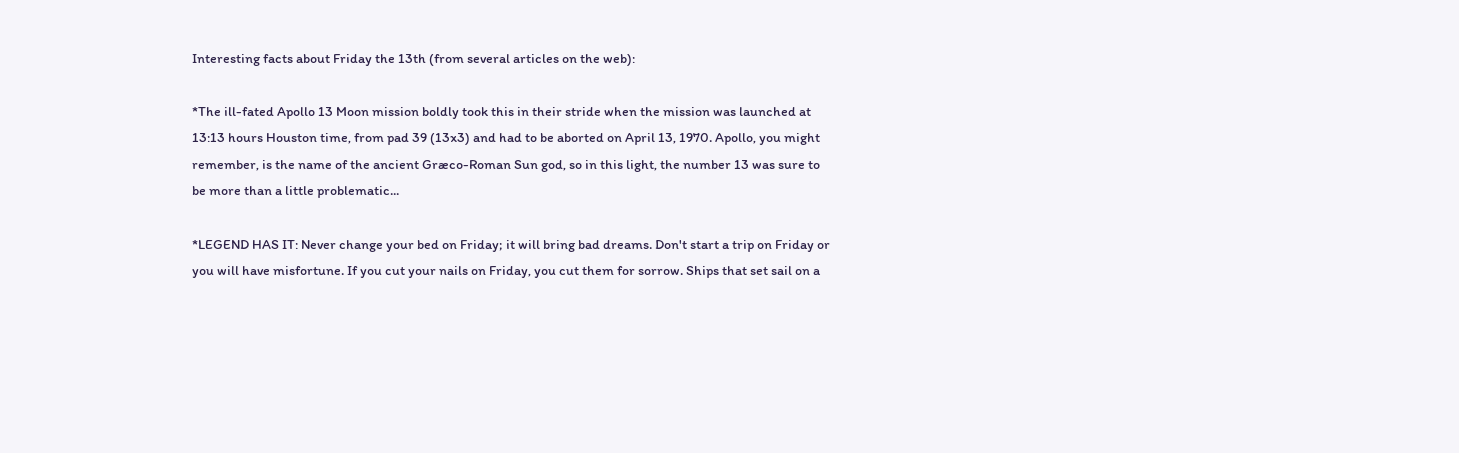Interesting facts about Friday the 13th (from several articles on the web):

*The ill-fated Apollo 13 Moon mission boldly took this in their stride when the mission was launched at 13:13 hours Houston time, from pad 39 (13x3) and had to be aborted on April 13, 1970. Apollo, you might remember, is the name of the ancient Græco-Roman Sun god, so in this light, the number 13 was sure to be more than a little problematic...

*LEGEND HAS IT: Never change your bed on Friday; it will bring bad dreams. Don't start a trip on Friday or you will have misfortune. If you cut your nails on Friday, you cut them for sorrow. Ships that set sail on a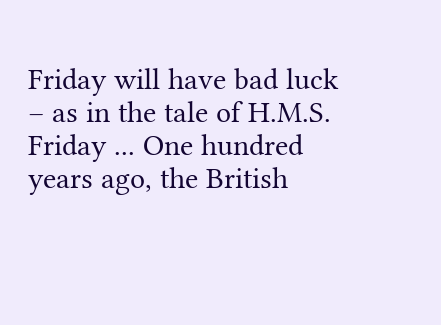Friday will have bad luck – as in the tale of H.M.S. Friday ... One hundred years ago, the British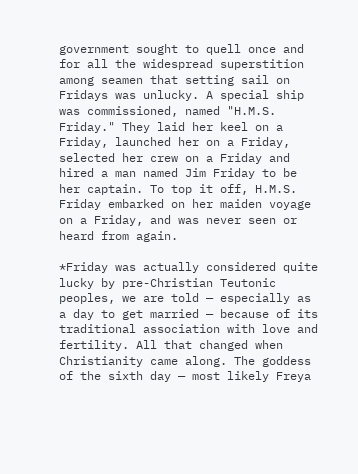government sought to quell once and for all the widespread superstition among seamen that setting sail on Fridays was unlucky. A special ship was commissioned, named "H.M.S. Friday." They laid her keel on a Friday, launched her on a Friday, selected her crew on a Friday and hired a man named Jim Friday to be her captain. To top it off, H.M.S. Friday embarked on her maiden voyage on a Friday, and was never seen or heard from again.

*Friday was actually considered quite lucky by pre-Christian Teutonic peoples, we are told — especially as a day to get married — because of its traditional association with love and fertility. All that changed when Christianity came along. The goddess of the sixth day — most likely Freya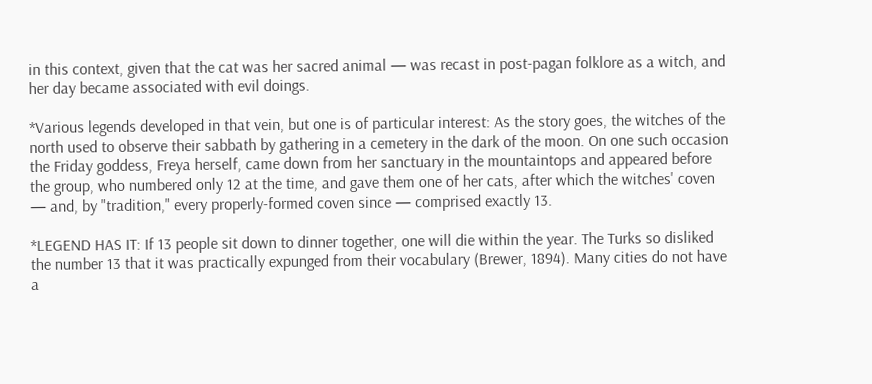in this context, given that the cat was her sacred animal — was recast in post-pagan folklore as a witch, and her day became associated with evil doings.

*Various legends developed in that vein, but one is of particular interest: As the story goes, the witches of the north used to observe their sabbath by gathering in a cemetery in the dark of the moon. On one such occasion the Friday goddess, Freya herself, came down from her sanctuary in the mountaintops and appeared before the group, who numbered only 12 at the time, and gave them one of her cats, after which the witches' coven — and, by "tradition," every properly-formed coven since — comprised exactly 13.

*LEGEND HAS IT: If 13 people sit down to dinner together, one will die within the year. The Turks so disliked the number 13 that it was practically expunged from their vocabulary (Brewer, 1894). Many cities do not have a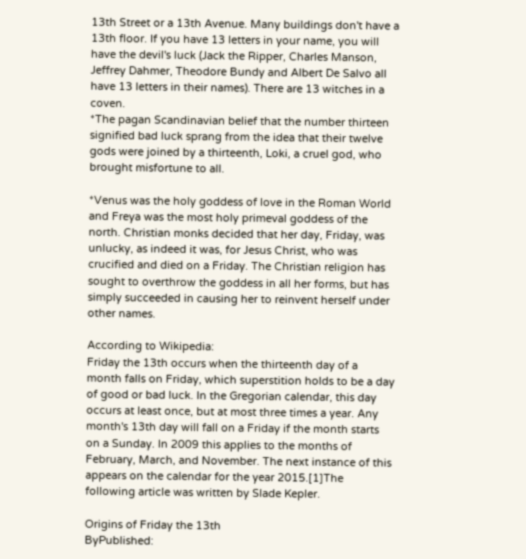13th Street or a 13th Avenue. Many buildings don't have a 13th floor. If you have 13 letters in your name, you will have the devil's luck (Jack the Ripper, Charles Manson, Jeffrey Dahmer, Theodore Bundy and Albert De Salvo all have 13 letters in their names). There are 13 witches in a coven.
*The pagan Scandinavian belief that the number thirteen signified bad luck sprang from the idea that their twelve gods were joined by a thirteenth, Loki, a cruel god, who brought misfortune to all.

*Venus was the holy goddess of love in the Roman World and Freya was the most holy primeval goddess of the north. Christian monks decided that her day, Friday, was unlucky, as indeed it was, for Jesus Christ, who was crucified and died on a Friday. The Christian religion has sought to overthrow the goddess in all her forms, but has simply succeeded in causing her to reinvent herself under other names.

According to Wikipedia:
Friday the 13th occurs when the thirteenth day of a month falls on Friday, which superstition holds to be a day of good or bad luck. In the Gregorian calendar, this day occurs at least once, but at most three times a year. Any month's 13th day will fall on a Friday if the month starts on a Sunday. In 2009 this applies to the months of February, March, and November. The next instance of this appears on the calendar for the year 2015.[1]The following article was written by Slade Kepler.

Origins of Friday the 13th
ByPublished: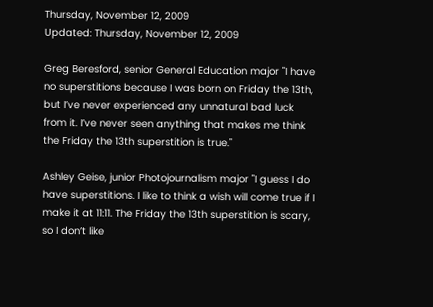Thursday, November 12, 2009
Updated: Thursday, November 12, 2009

Greg Beresford, senior General Education major "I have no superstitions because I was born on Friday the 13th, but I’ve never experienced any unnatural bad luck from it. I’ve never seen anything that makes me think the Friday the 13th superstition is true."

Ashley Geise, junior Photojournalism major "I guess I do have superstitions. I like to think a wish will come true if I make it at 11:11. The Friday the 13th superstition is scary, so I don’t like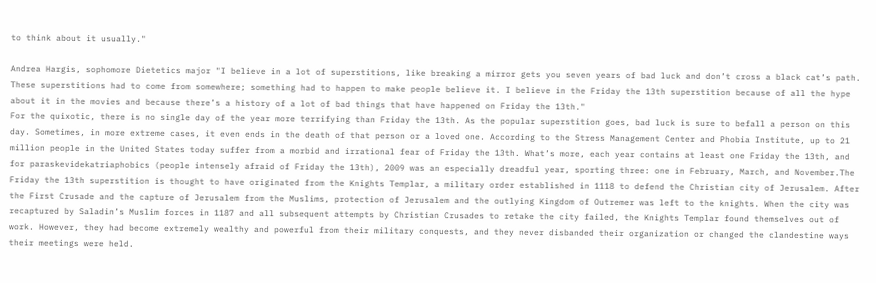to think about it usually."

Andrea Hargis, sophomore Dietetics major "I believe in a lot of superstitions, like breaking a mirror gets you seven years of bad luck and don’t cross a black cat’s path. These superstitions had to come from somewhere; something had to happen to make people believe it. I believe in the Friday the 13th superstition because of all the hype about it in the movies and because there’s a history of a lot of bad things that have happened on Friday the 13th."
For the quixotic, there is no single day of the year more terrifying than Friday the 13th. As the popular superstition goes, bad luck is sure to befall a person on this day. Sometimes, in more extreme cases, it even ends in the death of that person or a loved one. According to the Stress Management Center and Phobia Institute, up to 21 million people in the United States today suffer from a morbid and irrational fear of Friday the 13th. What’s more, each year contains at least one Friday the 13th, and for paraskevidekatriaphobics (people intensely afraid of Friday the 13th), 2009 was an especially dreadful year, sporting three: one in February, March, and November.The Friday the 13th superstition is thought to have originated from the Knights Templar, a military order established in 1118 to defend the Christian city of Jerusalem. After the First Crusade and the capture of Jerusalem from the Muslims, protection of Jerusalem and the outlying Kingdom of Outremer was left to the knights. When the city was recaptured by Saladin’s Muslim forces in 1187 and all subsequent attempts by Christian Crusades to retake the city failed, the Knights Templar found themselves out of work. However, they had become extremely wealthy and powerful from their military conquests, and they never disbanded their organization or changed the clandestine ways their meetings were held.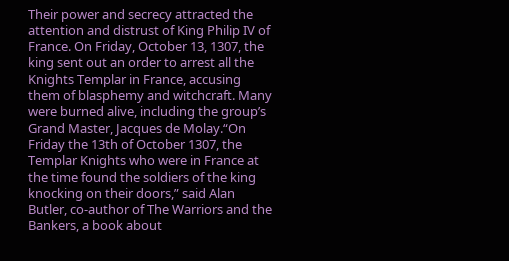Their power and secrecy attracted the attention and distrust of King Philip IV of France. On Friday, October 13, 1307, the king sent out an order to arrest all the Knights Templar in France, accusing them of blasphemy and witchcraft. Many were burned alive, including the group’s Grand Master, Jacques de Molay.“On Friday the 13th of October 1307, the Templar Knights who were in France at the time found the soldiers of the king knocking on their doors,” said Alan Butler, co-author of The Warriors and the Bankers, a book about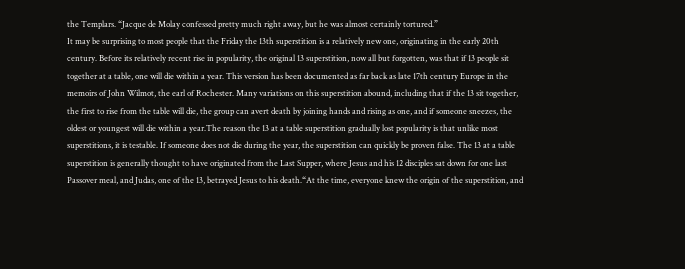the Templars. “Jacque de Molay confessed pretty much right away, but he was almost certainly tortured.”
It may be surprising to most people that the Friday the 13th superstition is a relatively new one, originating in the early 20th century. Before its relatively recent rise in popularity, the original 13 superstition, now all but forgotten, was that if 13 people sit together at a table, one will die within a year. This version has been documented as far back as late 17th century Europe in the memoirs of John Wilmot, the earl of Rochester. Many variations on this superstition abound, including that if the 13 sit together, the first to rise from the table will die, the group can avert death by joining hands and rising as one, and if someone sneezes, the oldest or youngest will die within a year.The reason the 13 at a table superstition gradually lost popularity is that unlike most superstitions, it is testable. If someone does not die during the year, the superstition can quickly be proven false. The 13 at a table superstition is generally thought to have originated from the Last Supper, where Jesus and his 12 disciples sat down for one last Passover meal, and Judas, one of the 13, betrayed Jesus to his death.“At the time, everyone knew the origin of the superstition, and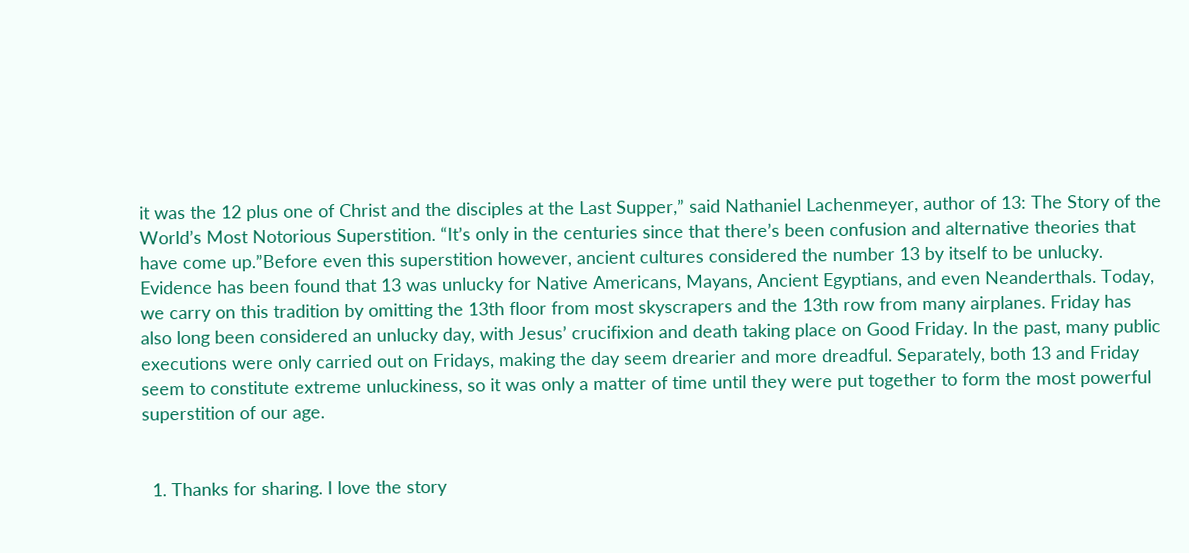it was the 12 plus one of Christ and the disciples at the Last Supper,” said Nathaniel Lachenmeyer, author of 13: The Story of the World’s Most Notorious Superstition. “It’s only in the centuries since that there’s been confusion and alternative theories that have come up.”Before even this superstition however, ancient cultures considered the number 13 by itself to be unlucky. Evidence has been found that 13 was unlucky for Native Americans, Mayans, Ancient Egyptians, and even Neanderthals. Today, we carry on this tradition by omitting the 13th floor from most skyscrapers and the 13th row from many airplanes. Friday has also long been considered an unlucky day, with Jesus’ crucifixion and death taking place on Good Friday. In the past, many public executions were only carried out on Fridays, making the day seem drearier and more dreadful. Separately, both 13 and Friday seem to constitute extreme unluckiness, so it was only a matter of time until they were put together to form the most powerful superstition of our age.


  1. Thanks for sharing. I love the story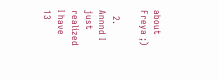about Freya ;)

  2. Annnd I just realized I have 13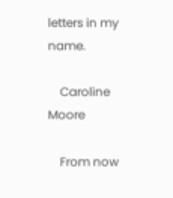letters in my name.

    Caroline Moore

    From now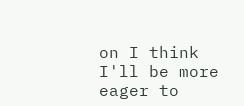on I think I'll be more eager to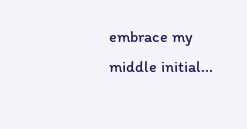embrace my middle initial...